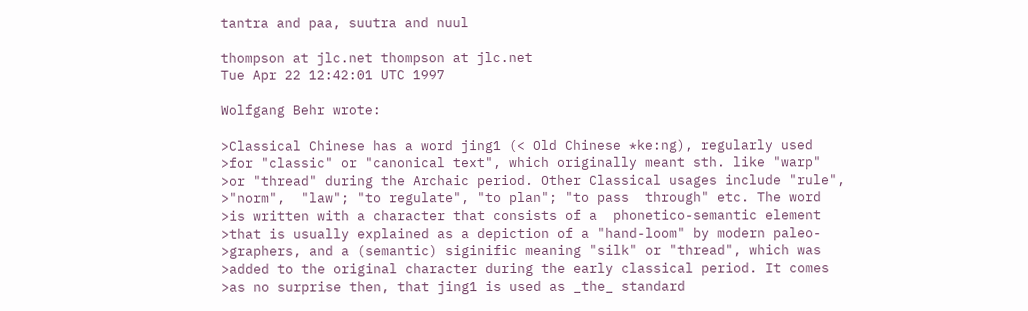tantra and paa, suutra and nuul

thompson at jlc.net thompson at jlc.net
Tue Apr 22 12:42:01 UTC 1997

Wolfgang Behr wrote:

>Classical Chinese has a word jing1 (< Old Chinese *ke:ng), regularly used
>for "classic" or "canonical text", which originally meant sth. like "warp"
>or "thread" during the Archaic period. Other Classical usages include "rule",
>"norm",  "law"; "to regulate", "to plan"; "to pass  through" etc. The word
>is written with a character that consists of a  phonetico-semantic element
>that is usually explained as a depiction of a "hand-loom" by modern paleo-
>graphers, and a (semantic) siginific meaning "silk" or "thread", which was
>added to the original character during the early classical period. It comes
>as no surprise then, that jing1 is used as _the_ standard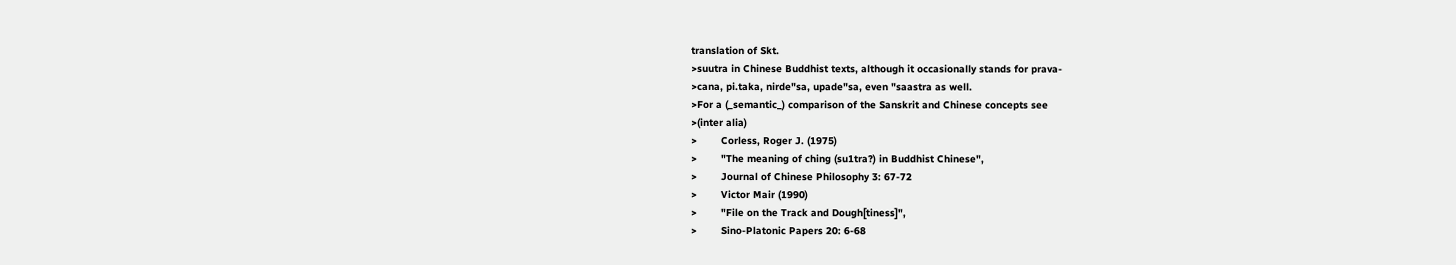translation of Skt.
>suutra in Chinese Buddhist texts, although it occasionally stands for prava-
>cana, pi.taka, nirde"sa, upade"sa, even "saastra as well.
>For a (_semantic_) comparison of the Sanskrit and Chinese concepts see
>(inter alia)
>        Corless, Roger J. (1975)
>        "The meaning of ching (su1tra?) in Buddhist Chinese",
>        Journal of Chinese Philosophy 3: 67-72
>        Victor Mair (1990)
>        "File on the Track and Dough[tiness]",
>        Sino-Platonic Papers 20: 6-68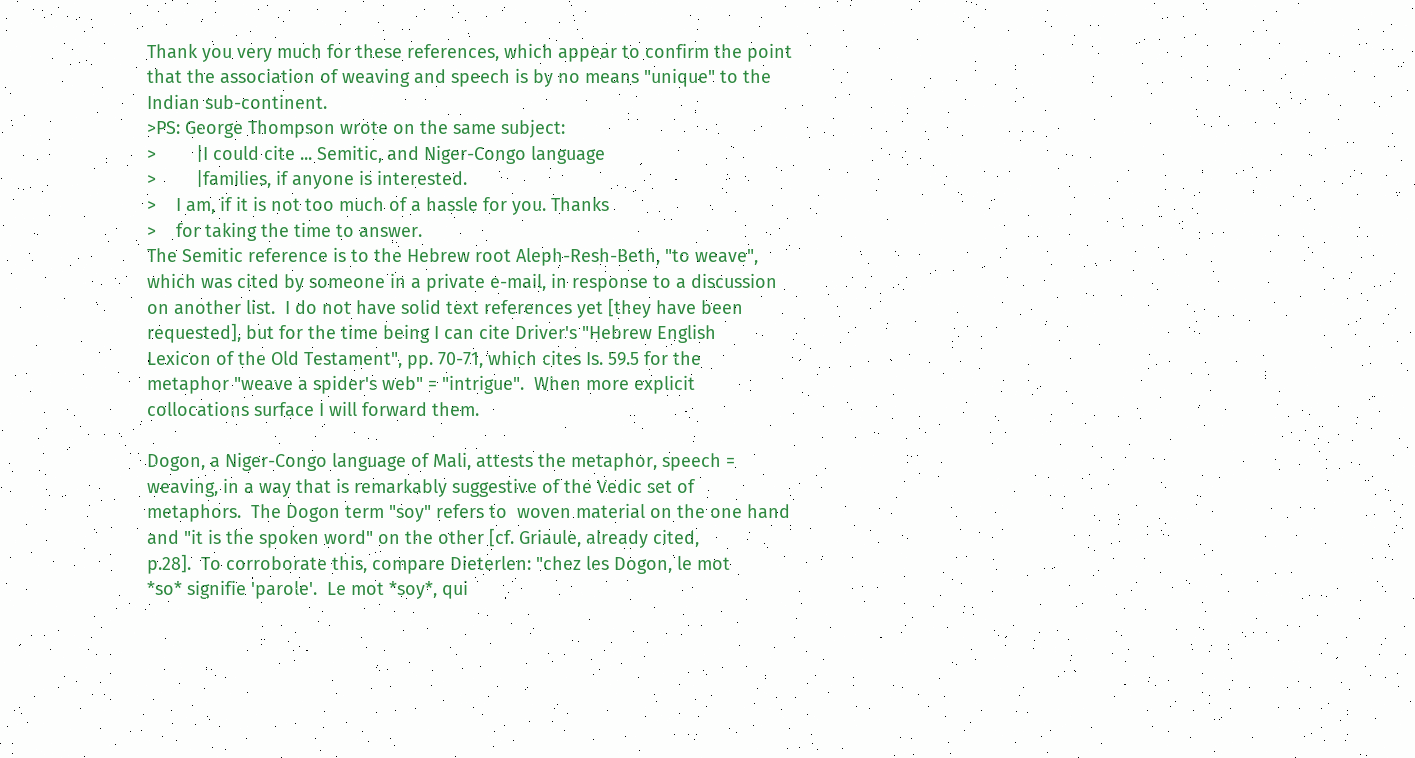Thank you very much for these references, which appear to confirm the point
that the association of weaving and speech is by no means "unique" to the
Indian sub-continent.
>PS: George Thompson wrote on the same subject:
>        |I could cite ... Semitic, and Niger-Congo language
>        |families, if anyone is interested.
>    I am, if it is not too much of a hassle for you. Thanks
>    for taking the time to answer.
The Semitic reference is to the Hebrew root Aleph-Resh-Beth, "to weave",
which was cited by someone in a private e-mail, in response to a discussion
on another list.  I do not have solid text references yet [they have been
requested], but for the time being I can cite Driver's "Hebrew English
Lexicon of the Old Testament", pp. 70-71, which cites Is. 59.5 for the
metaphor "weave a spider's web" = "intrigue".  When more explicit
collocations surface I will forward them.

Dogon, a Niger-Congo language of Mali, attests the metaphor, speech =
weaving, in a way that is remarkably suggestive of the Vedic set of
metaphors.  The Dogon term "soy" refers to  woven material on the one hand
and "it is the spoken word" on the other [cf. Griaule, already cited,
p.28].  To corroborate this, compare Dieterlen: "chez les Dogon, le mot
*so* signifie 'parole'.  Le mot *soy*, qui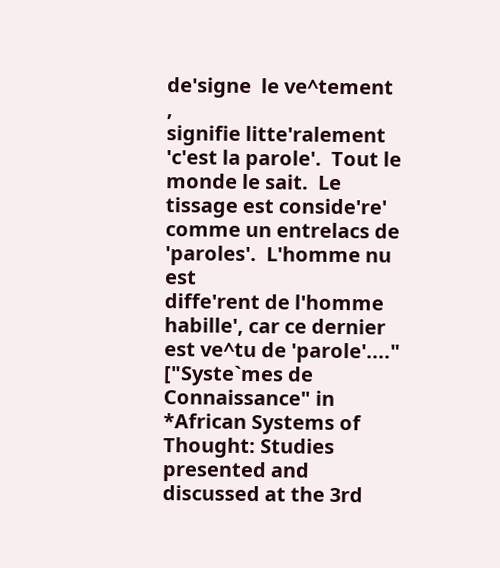de'signe  le ve^tement ,
signifie litte'ralement 'c'est la parole'.  Tout le monde le sait.  Le
tissage est conside're' comme un entrelacs de 'paroles'.  L'homme nu est
diffe'rent de l'homme habille', car ce dernier est ve^tu de 'parole'...."
["Syste`mes de Connaissance" in *African Systems of Thought: Studies
presented and discussed at the 3rd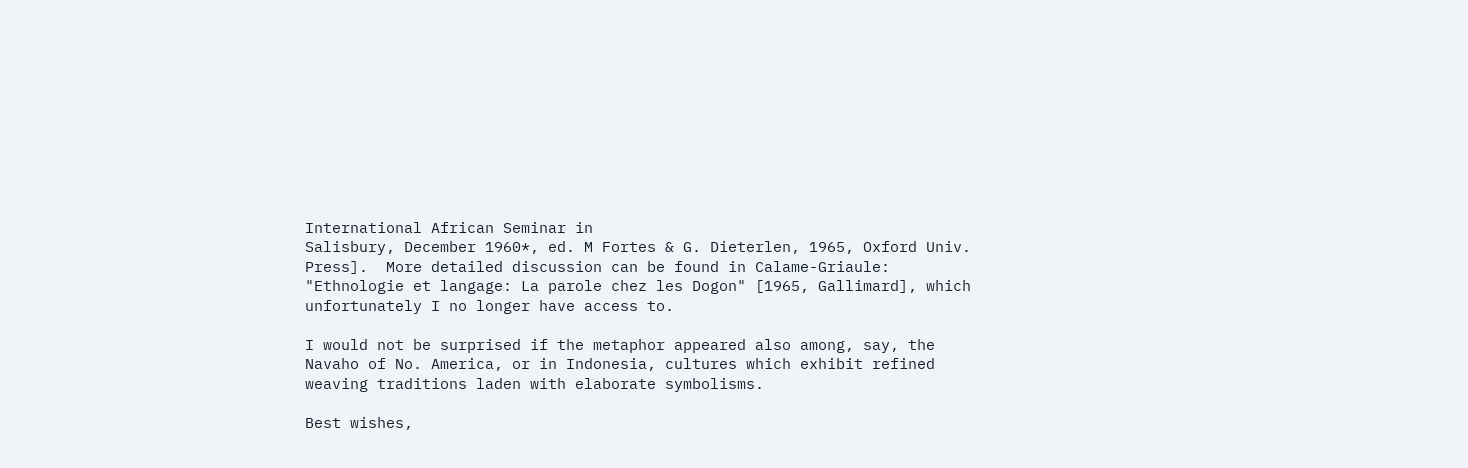International African Seminar in
Salisbury, December 1960*, ed. M Fortes & G. Dieterlen, 1965, Oxford Univ.
Press].  More detailed discussion can be found in Calame-Griaule:
"Ethnologie et langage: La parole chez les Dogon" [1965, Gallimard], which
unfortunately I no longer have access to.

I would not be surprised if the metaphor appeared also among, say, the
Navaho of No. America, or in Indonesia, cultures which exhibit refined
weaving traditions laden with elaborate symbolisms.

Best wishes,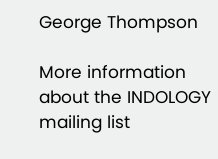George Thompson

More information about the INDOLOGY mailing list